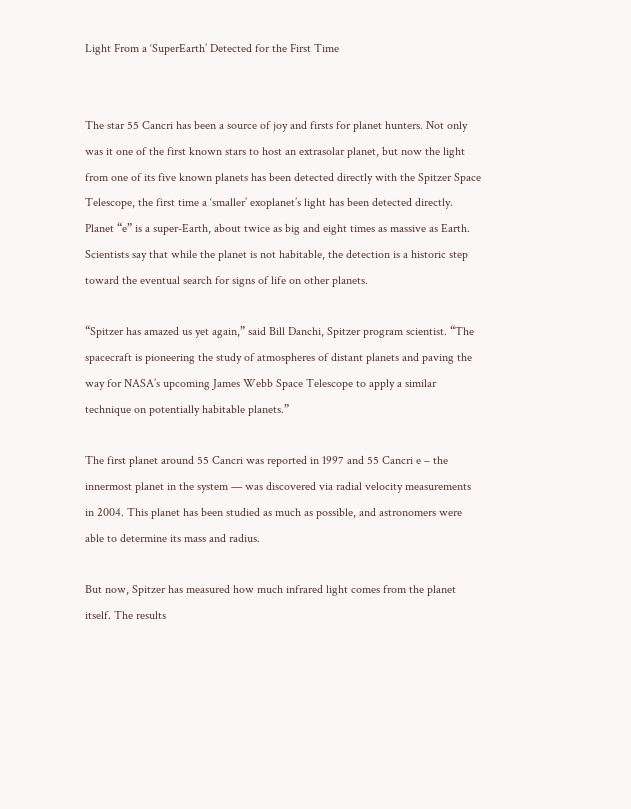Light From a ‘SuperEarth’ Detected for the First Time


The star 55 Cancri has been a source of joy and firsts for planet hunters. Not only was it one of the first known stars to host an extrasolar planet, but now the light from one of its five known planets has been detected directly with the Spitzer Space Telescope, the first time a ‘smaller’ exoplanet’s light has been detected directly. Planet “e” is a super-Earth, about twice as big and eight times as massive as Earth. Scientists say that while the planet is not habitable, the detection is a historic step toward the eventual search for signs of life on other planets.

“Spitzer has amazed us yet again,” said Bill Danchi, Spitzer program scientist. “The spacecraft is pioneering the study of atmospheres of distant planets and paving the way for NASA’s upcoming James Webb Space Telescope to apply a similar technique on potentially habitable planets.”

The first planet around 55 Cancri was reported in 1997 and 55 Cancri e – the innermost planet in the system — was discovered via radial velocity measurements in 2004. This planet has been studied as much as possible, and astronomers were able to determine its mass and radius.

But now, Spitzer has measured how much infrared light comes from the planet itself. The results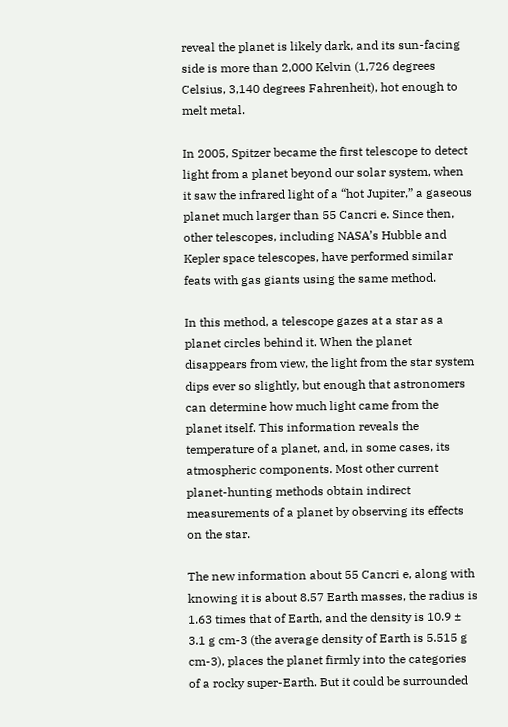reveal the planet is likely dark, and its sun-facing side is more than 2,000 Kelvin (1,726 degrees Celsius, 3,140 degrees Fahrenheit), hot enough to melt metal.

In 2005, Spitzer became the first telescope to detect light from a planet beyond our solar system, when it saw the infrared light of a “hot Jupiter,” a gaseous planet much larger than 55 Cancri e. Since then, other telescopes, including NASA’s Hubble and Kepler space telescopes, have performed similar feats with gas giants using the same method.

In this method, a telescope gazes at a star as a planet circles behind it. When the planet disappears from view, the light from the star system dips ever so slightly, but enough that astronomers can determine how much light came from the planet itself. This information reveals the temperature of a planet, and, in some cases, its atmospheric components. Most other current planet-hunting methods obtain indirect measurements of a planet by observing its effects on the star.

The new information about 55 Cancri e, along with knowing it is about 8.57 Earth masses, the radius is 1.63 times that of Earth, and the density is 10.9 ± 3.1 g cm-3 (the average density of Earth is 5.515 g cm-3), places the planet firmly into the categories of a rocky super-Earth. But it could be surrounded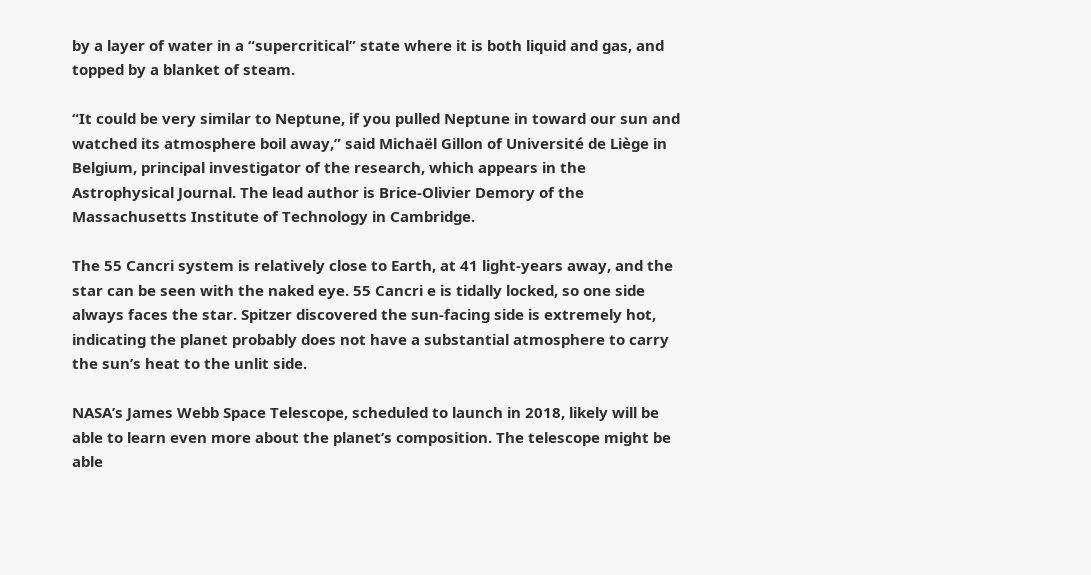by a layer of water in a “supercritical” state where it is both liquid and gas, and topped by a blanket of steam.

“It could be very similar to Neptune, if you pulled Neptune in toward our sun and watched its atmosphere boil away,” said Michaël Gillon of Université de Liège in Belgium, principal investigator of the research, which appears in the Astrophysical Journal. The lead author is Brice-Olivier Demory of the Massachusetts Institute of Technology in Cambridge.

The 55 Cancri system is relatively close to Earth, at 41 light-years away, and the star can be seen with the naked eye. 55 Cancri e is tidally locked, so one side always faces the star. Spitzer discovered the sun-facing side is extremely hot, indicating the planet probably does not have a substantial atmosphere to carry the sun’s heat to the unlit side.

NASA’s James Webb Space Telescope, scheduled to launch in 2018, likely will be able to learn even more about the planet’s composition. The telescope might be able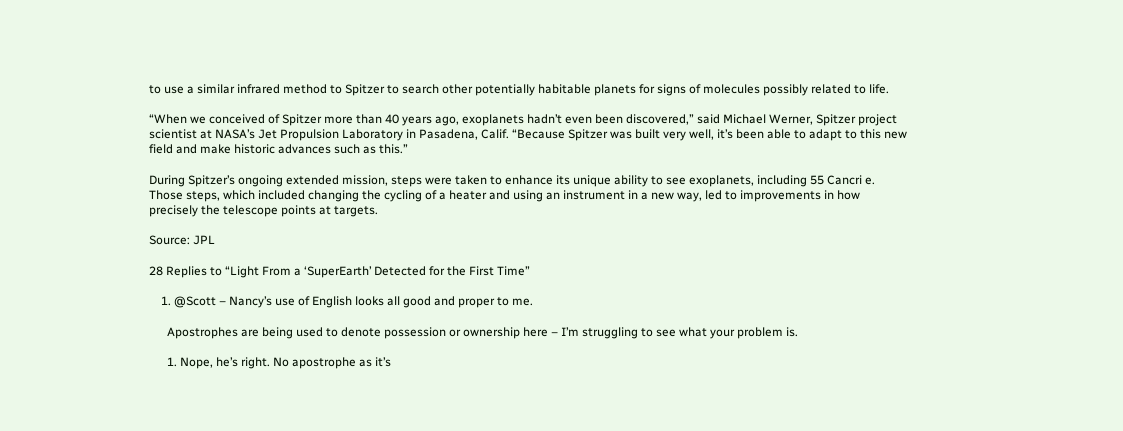to use a similar infrared method to Spitzer to search other potentially habitable planets for signs of molecules possibly related to life.

“When we conceived of Spitzer more than 40 years ago, exoplanets hadn’t even been discovered,” said Michael Werner, Spitzer project scientist at NASA’s Jet Propulsion Laboratory in Pasadena, Calif. “Because Spitzer was built very well, it’s been able to adapt to this new field and make historic advances such as this.”

During Spitzer’s ongoing extended mission, steps were taken to enhance its unique ability to see exoplanets, including 55 Cancri e. Those steps, which included changing the cycling of a heater and using an instrument in a new way, led to improvements in how precisely the telescope points at targets.

Source: JPL

28 Replies to “Light From a ‘SuperEarth’ Detected for the First Time”

    1. @Scott – Nancy’s use of English looks all good and proper to me.

      Apostrophes are being used to denote possession or ownership here – I’m struggling to see what your problem is.

      1. Nope, he’s right. No apostrophe as it’s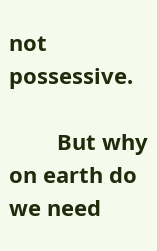not possessive.

        But why on earth do we need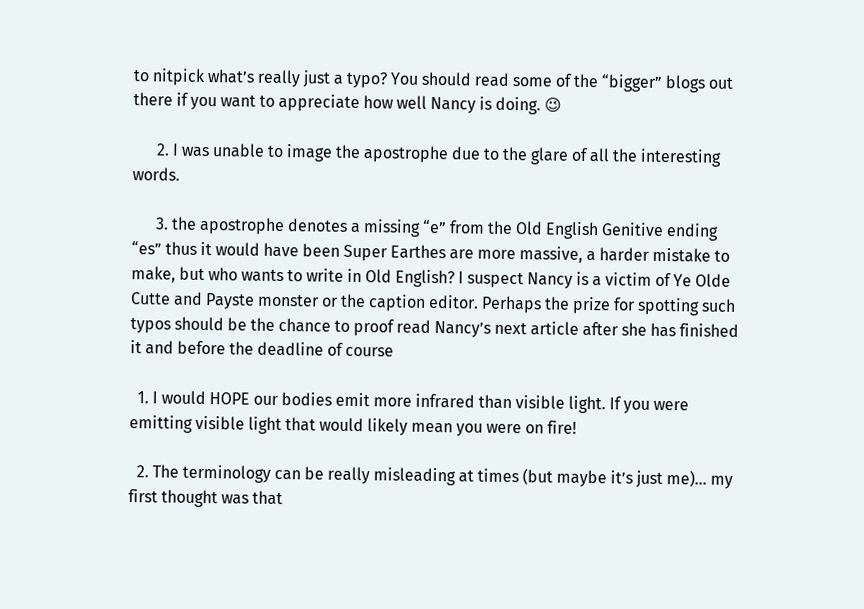to nitpick what’s really just a typo? You should read some of the “bigger” blogs out there if you want to appreciate how well Nancy is doing. 😉

      2. I was unable to image the apostrophe due to the glare of all the interesting words.

      3. the apostrophe denotes a missing “e” from the Old English Genitive ending “es” thus it would have been Super Earthes are more massive, a harder mistake to make, but who wants to write in Old English? I suspect Nancy is a victim of Ye Olde Cutte and Payste monster or the caption editor. Perhaps the prize for spotting such typos should be the chance to proof read Nancy’s next article after she has finished it and before the deadline of course

  1. I would HOPE our bodies emit more infrared than visible light. If you were emitting visible light that would likely mean you were on fire!

  2. The terminology can be really misleading at times (but maybe it’s just me)… my first thought was that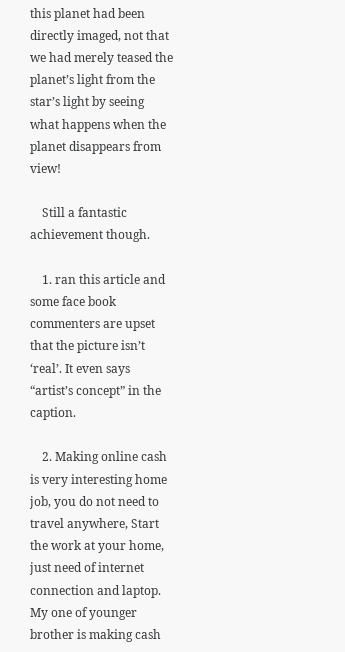this planet had been directly imaged, not that we had merely teased the planet’s light from the star’s light by seeing what happens when the planet disappears from view!

    Still a fantastic achievement though.

    1. ran this article and some face book commenters are upset that the picture isn’t ‘real’. It even says “artist’s concept” in the caption.

    2. Making online cash is very interesting home job, you do not need to travel anywhere, Start the work at your home, just need of internet connection and laptop. My one of younger brother is making cash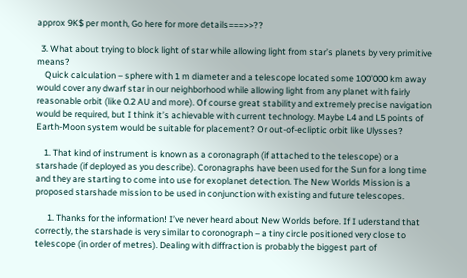approx 9K$ per month, Go here for more details===>>??

  3. What about trying to block light of star while allowing light from star’s planets by very primitive means?
    Quick calculation – sphere with 1 m diameter and a telescope located some 100’000 km away would cover any dwarf star in our neighborhood while allowing light from any planet with fairly reasonable orbit (like 0.2 AU and more). Of course great stability and extremely precise navigation would be required, but I think it’s achievable with current technology. Maybe L4 and L5 points of Earth-Moon system would be suitable for placement? Or out-of-ecliptic orbit like Ulysses?

    1. That kind of instrument is known as a coronagraph (if attached to the telescope) or a starshade (if deployed as you describe). Coronagraphs have been used for the Sun for a long time and they are starting to come into use for exoplanet detection. The New Worlds Mission is a proposed starshade mission to be used in conjunction with existing and future telescopes.

      1. Thanks for the information! I’ve never heard about New Worlds before. If I uderstand that correctly, the starshade is very similar to coronograph – a tiny circle positioned very close to telescope (in order of metres). Dealing with diffraction is probably the biggest part of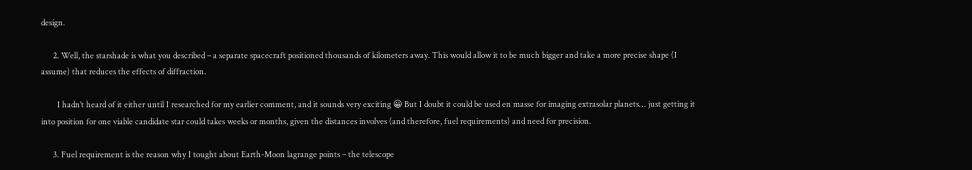design.

      2. Well, the starshade is what you described – a separate spacecraft positioned thousands of kilometers away. This would allow it to be much bigger and take a more precise shape (I assume) that reduces the effects of diffraction.

        I hadn’t heard of it either until I researched for my earlier comment, and it sounds very exciting 😀 But I doubt it could be used en masse for imaging extrasolar planets… just getting it into position for one viable candidate star could takes weeks or months, given the distances involves (and therefore, fuel requirements) and need for precision.

      3. Fuel requirement is the reason why I tought about Earth-Moon lagrange points – the telescope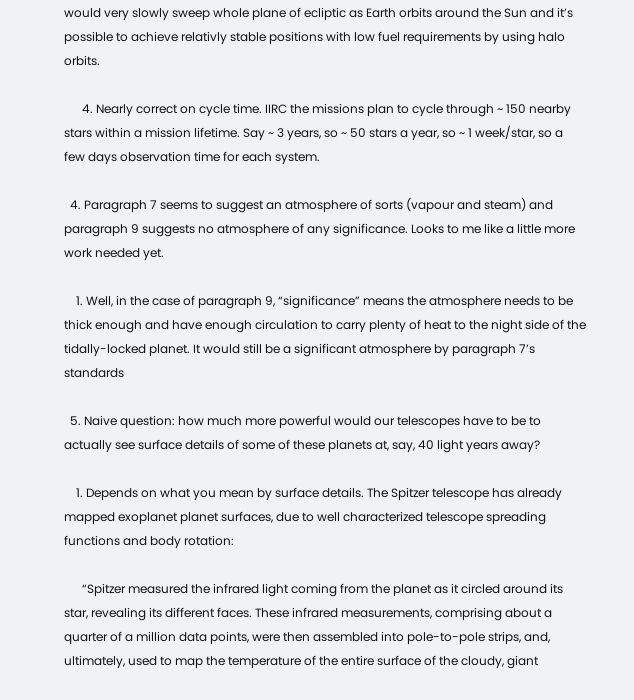would very slowly sweep whole plane of ecliptic as Earth orbits around the Sun and it’s possible to achieve relativly stable positions with low fuel requirements by using halo orbits.

      4. Nearly correct on cycle time. IIRC the missions plan to cycle through ~ 150 nearby stars within a mission lifetime. Say ~ 3 years, so ~ 50 stars a year, so ~ 1 week/star, so a few days observation time for each system.

  4. Paragraph 7 seems to suggest an atmosphere of sorts (vapour and steam) and paragraph 9 suggests no atmosphere of any significance. Looks to me like a little more work needed yet.

    1. Well, in the case of paragraph 9, “significance” means the atmosphere needs to be thick enough and have enough circulation to carry plenty of heat to the night side of the tidally-locked planet. It would still be a significant atmosphere by paragraph 7’s standards

  5. Naive question: how much more powerful would our telescopes have to be to actually see surface details of some of these planets at, say, 40 light years away?

    1. Depends on what you mean by surface details. The Spitzer telescope has already mapped exoplanet planet surfaces, due to well characterized telescope spreading functions and body rotation:

      “Spitzer measured the infrared light coming from the planet as it circled around its star, revealing its different faces. These infrared measurements, comprising about a quarter of a million data points, were then assembled into pole-to-pole strips, and, ultimately, used to map the temperature of the entire surface of the cloudy, giant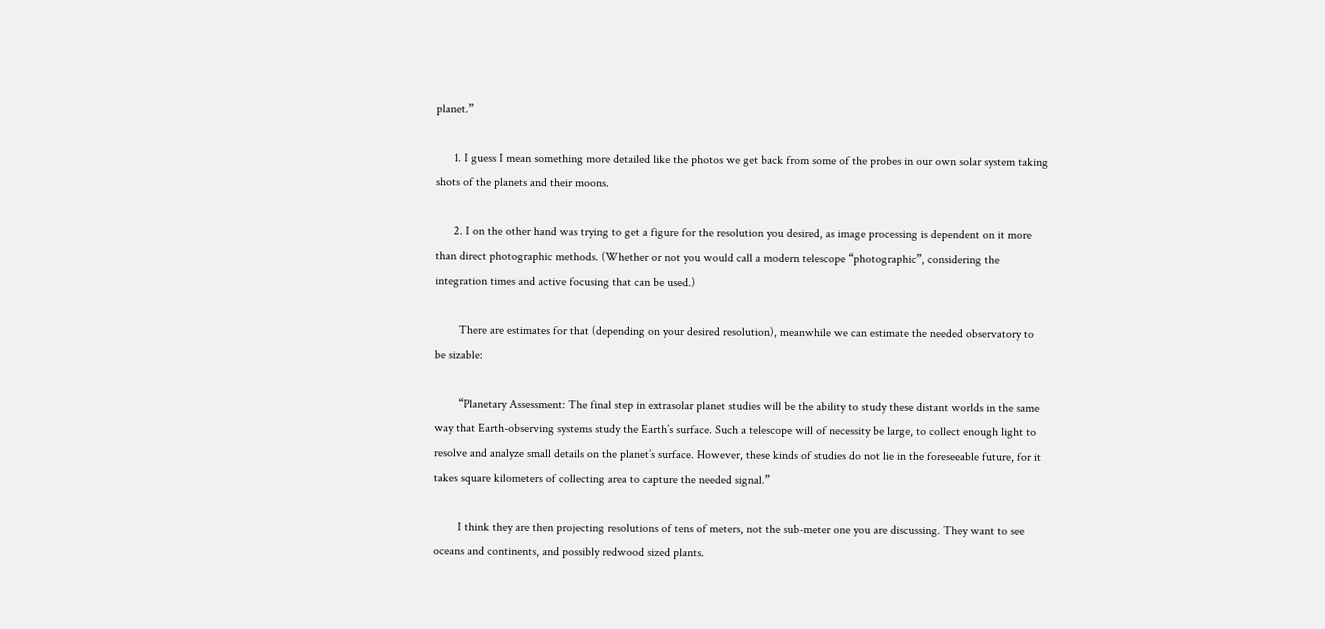planet.”

      1. I guess I mean something more detailed like the photos we get back from some of the probes in our own solar system taking shots of the planets and their moons.

      2. I on the other hand was trying to get a figure for the resolution you desired, as image processing is dependent on it more than direct photographic methods. (Whether or not you would call a modern telescope “photographic”, considering the integration times and active focusing that can be used.)

        There are estimates for that (depending on your desired resolution), meanwhile we can estimate the needed observatory to be sizable:

        “Planetary Assessment: The final step in extrasolar planet studies will be the ability to study these distant worlds in the same way that Earth-observing systems study the Earth’s surface. Such a telescope will of necessity be large, to collect enough light to resolve and analyze small details on the planet’s surface. However, these kinds of studies do not lie in the foreseeable future, for it takes square kilometers of collecting area to capture the needed signal.”

        I think they are then projecting resolutions of tens of meters, not the sub-meter one you are discussing. They want to see oceans and continents, and possibly redwood sized plants.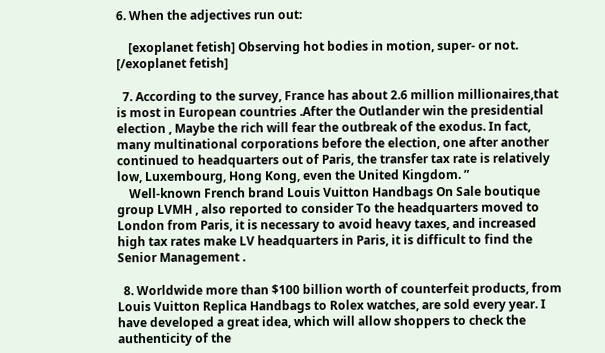6. When the adjectives run out:

    [exoplanet fetish] Observing hot bodies in motion, super- or not. [/exoplanet fetish]

  7. According to the survey, France has about 2.6 million millionaires,that is most in European countries .After the Outlander win the presidential election , Maybe the rich will fear the outbreak of the exodus. In fact, many multinational corporations before the election, one after another continued to headquarters out of Paris, the transfer tax rate is relatively low, Luxembourg, Hong Kong, even the United Kingdom. ”
    Well-known French brand Louis Vuitton Handbags On Sale boutique group LVMH , also reported to consider To the headquarters moved to London from Paris, it is necessary to avoid heavy taxes, and increased high tax rates make LV headquarters in Paris, it is difficult to find the Senior Management .

  8. Worldwide more than $100 billion worth of counterfeit products, from Louis Vuitton Replica Handbags to Rolex watches, are sold every year. I have developed a great idea, which will allow shoppers to check the authenticity of the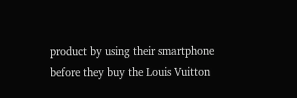product by using their smartphone before they buy the Louis Vuitton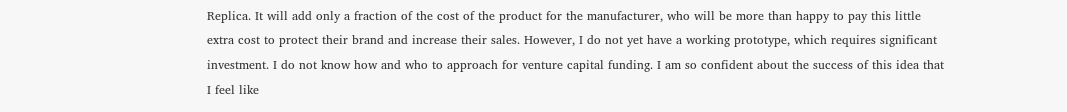Replica. It will add only a fraction of the cost of the product for the manufacturer, who will be more than happy to pay this little extra cost to protect their brand and increase their sales. However, I do not yet have a working prototype, which requires significant investment. I do not know how and who to approach for venture capital funding. I am so confident about the success of this idea that I feel like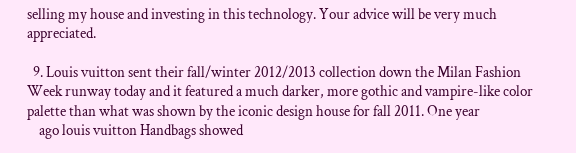selling my house and investing in this technology. Your advice will be very much appreciated.

  9. Louis vuitton sent their fall/winter 2012/2013 collection down the Milan Fashion Week runway today and it featured a much darker, more gothic and vampire-like color palette than what was shown by the iconic design house for fall 2011. One year
    ago louis vuitton Handbags showed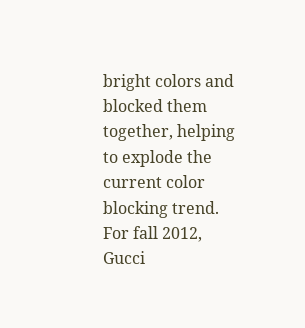bright colors and blocked them together, helping to explode the current color blocking trend. For fall 2012, Gucci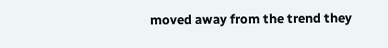moved away from the trend they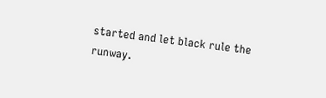started and let black rule the runway.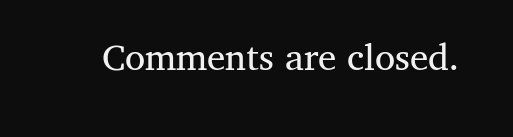Comments are closed.